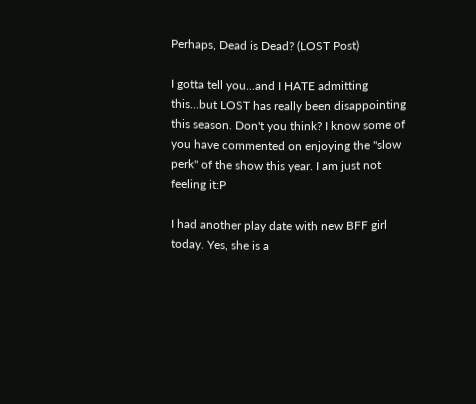Perhaps, Dead is Dead? (LOST Post)

I gotta tell you...and I HATE admitting this...but LOST has really been disappointing this season. Don't you think? I know some of you have commented on enjoying the "slow perk" of the show this year. I am just not feeling it:P

I had another play date with new BFF girl today. Yes, she is a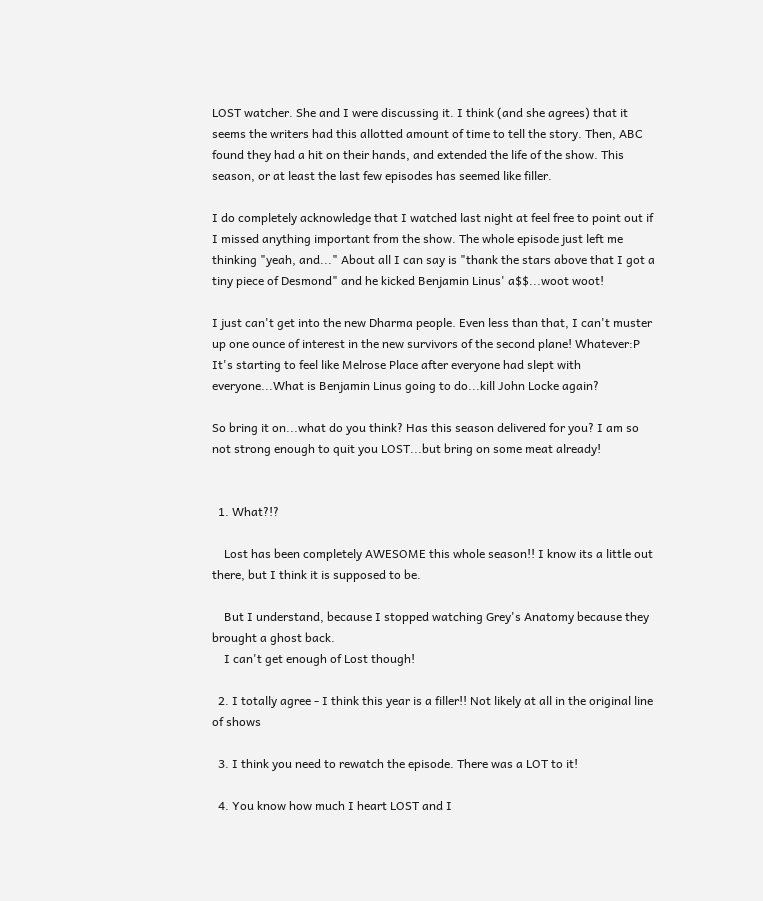LOST watcher. She and I were discussing it. I think (and she agrees) that it seems the writers had this allotted amount of time to tell the story. Then, ABC found they had a hit on their hands, and extended the life of the show. This season, or at least the last few episodes has seemed like filler.

I do completely acknowledge that I watched last night at feel free to point out if I missed anything important from the show. The whole episode just left me thinking "yeah, and..." About all I can say is "thank the stars above that I got a tiny piece of Desmond" and he kicked Benjamin Linus' a$$...woot woot!

I just can't get into the new Dharma people. Even less than that, I can't muster up one ounce of interest in the new survivors of the second plane! Whatever:P It's starting to feel like Melrose Place after everyone had slept with everyone...What is Benjamin Linus going to do...kill John Locke again?

So bring it on...what do you think? Has this season delivered for you? I am so not strong enough to quit you LOST...but bring on some meat already!


  1. What?!?

    Lost has been completely AWESOME this whole season!! I know its a little out there, but I think it is supposed to be.

    But I understand, because I stopped watching Grey's Anatomy because they brought a ghost back.
    I can't get enough of Lost though!

  2. I totally agree - I think this year is a filler!! Not likely at all in the original line of shows

  3. I think you need to rewatch the episode. There was a LOT to it!

  4. You know how much I heart LOST and I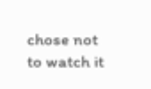chose not to watch it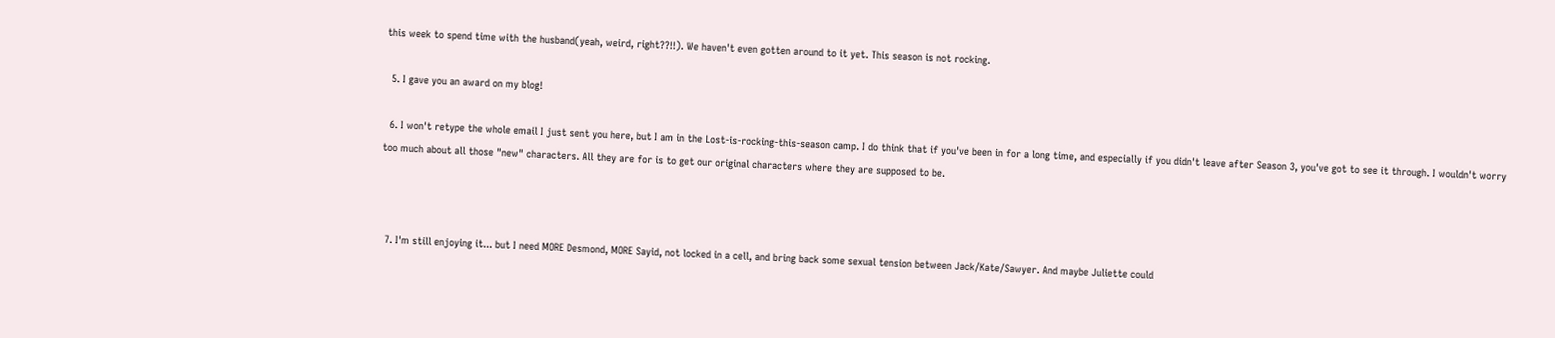this week to spend time with the husband(yeah, weird, right??!!). We haven't even gotten around to it yet. This season is not rocking.

  5. I gave you an award on my blog!

  6. I won't retype the whole email I just sent you here, but I am in the Lost-is-rocking-this-season camp. I do think that if you've been in for a long time, and especially if you didn't leave after Season 3, you've got to see it through. I wouldn't worry too much about all those "new" characters. All they are for is to get our original characters where they are supposed to be.



  7. I'm still enjoying it... but I need MORE Desmond, MORE Sayid, not locked in a cell, and bring back some sexual tension between Jack/Kate/Sawyer. And maybe Juliette could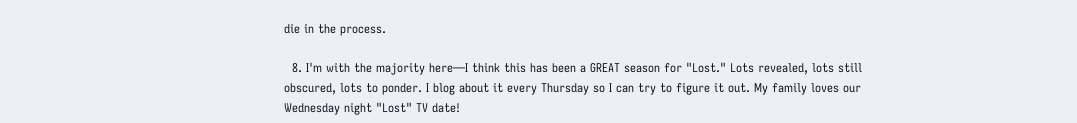die in the process.

  8. I'm with the majority here—I think this has been a GREAT season for "Lost." Lots revealed, lots still obscured, lots to ponder. I blog about it every Thursday so I can try to figure it out. My family loves our Wednesday night "Lost" TV date!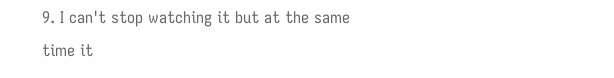9. I can't stop watching it but at the same time it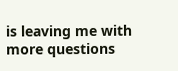is leaving me with more questions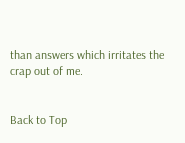than answers which irritates the crap out of me.


Back to Top